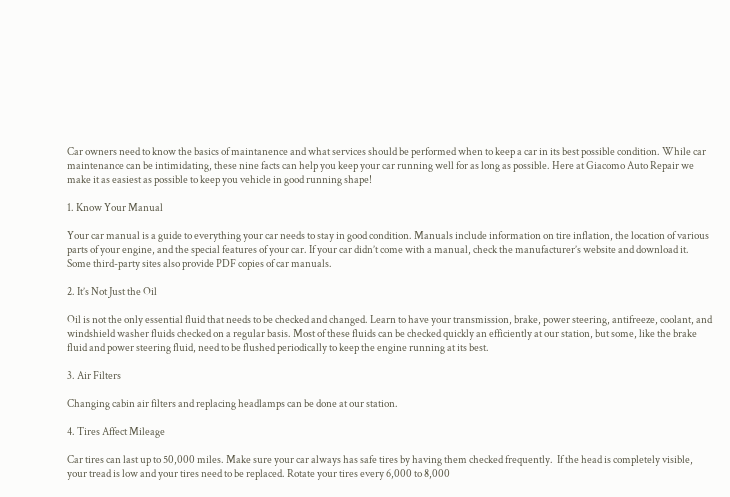Car owners need to know the basics of maintanence and what services should be performed when to keep a car in its best possible condition. While car maintenance can be intimidating, these nine facts can help you keep your car running well for as long as possible. Here at Giacomo Auto Repair we make it as easiest as possible to keep you vehicle in good running shape!

1. Know Your Manual

Your car manual is a guide to everything your car needs to stay in good condition. Manuals include information on tire inflation, the location of various parts of your engine, and the special features of your car. If your car didn’t come with a manual, check the manufacturer’s website and download it. Some third-party sites also provide PDF copies of car manuals.

2. It’s Not Just the Oil

Oil is not the only essential fluid that needs to be checked and changed. Learn to have your transmission, brake, power steering, antifreeze, coolant, and windshield washer fluids checked on a regular basis. Most of these fluids can be checked quickly an efficiently at our station, but some, like the brake fluid and power steering fluid, need to be flushed periodically to keep the engine running at its best.

3. Air Filters

Changing cabin air filters and replacing headlamps can be done at our station.

4. Tires Affect Mileage

Car tires can last up to 50,000 miles. Make sure your car always has safe tires by having them checked frequently.  If the head is completely visible, your tread is low and your tires need to be replaced. Rotate your tires every 6,000 to 8,000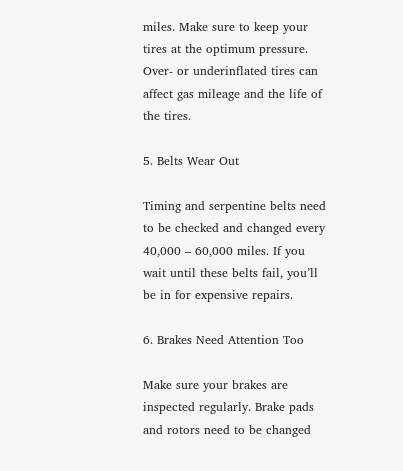miles. Make sure to keep your tires at the optimum pressure. Over- or underinflated tires can affect gas mileage and the life of the tires.

5. Belts Wear Out

Timing and serpentine belts need to be checked and changed every 40,000 – 60,000 miles. If you wait until these belts fail, you’ll be in for expensive repairs.

6. Brakes Need Attention Too

Make sure your brakes are inspected regularly. Brake pads and rotors need to be changed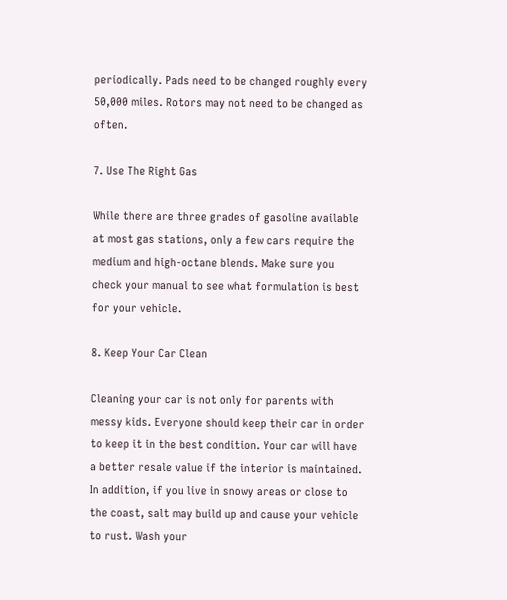periodically. Pads need to be changed roughly every 50,000 miles. Rotors may not need to be changed as often.

7. Use The Right Gas

While there are three grades of gasoline available at most gas stations, only a few cars require the medium and high-octane blends. Make sure you check your manual to see what formulation is best for your vehicle.

8. Keep Your Car Clean

Cleaning your car is not only for parents with messy kids. Everyone should keep their car in order to keep it in the best condition. Your car will have a better resale value if the interior is maintained. In addition, if you live in snowy areas or close to the coast, salt may build up and cause your vehicle to rust. Wash your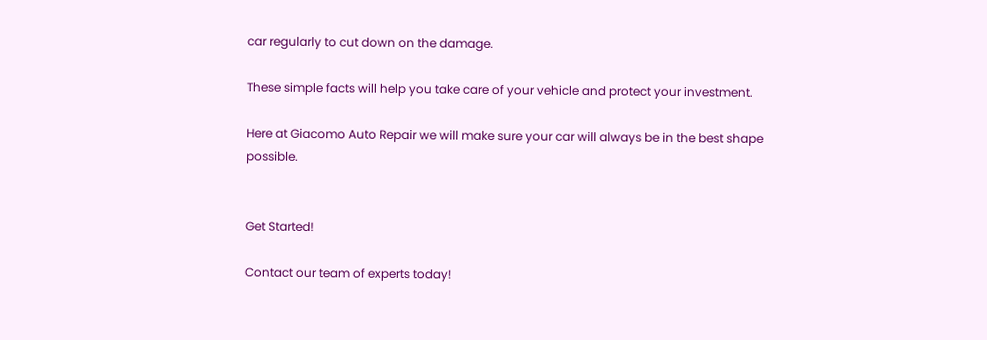car regularly to cut down on the damage.

These simple facts will help you take care of your vehicle and protect your investment.

Here at Giacomo Auto Repair we will make sure your car will always be in the best shape possible.


Get Started!

Contact our team of experts today!